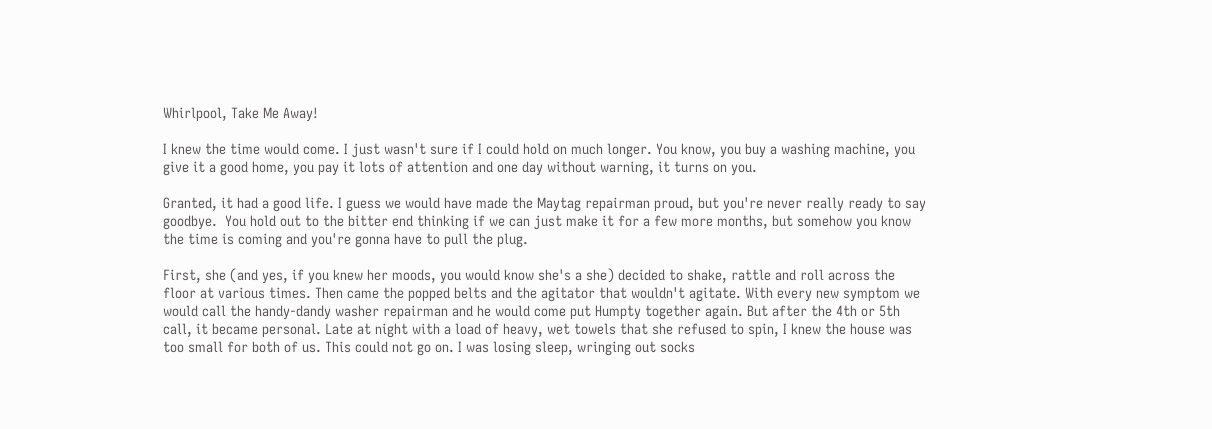Whirlpool, Take Me Away!

I knew the time would come. I just wasn't sure if I could hold on much longer. You know, you buy a washing machine, you give it a good home, you pay it lots of attention and one day without warning, it turns on you.

Granted, it had a good life. I guess we would have made the Maytag repairman proud, but you're never really ready to say goodbye.  You hold out to the bitter end thinking if we can just make it for a few more months, but somehow you know the time is coming and you're gonna have to pull the plug.

First, she (and yes, if you knew her moods, you would know she's a she) decided to shake, rattle and roll across the floor at various times. Then came the popped belts and the agitator that wouldn't agitate. With every new symptom we would call the handy-dandy washer repairman and he would come put Humpty together again. But after the 4th or 5th call, it became personal. Late at night with a load of heavy, wet towels that she refused to spin, I knew the house was too small for both of us. This could not go on. I was losing sleep, wringing out socks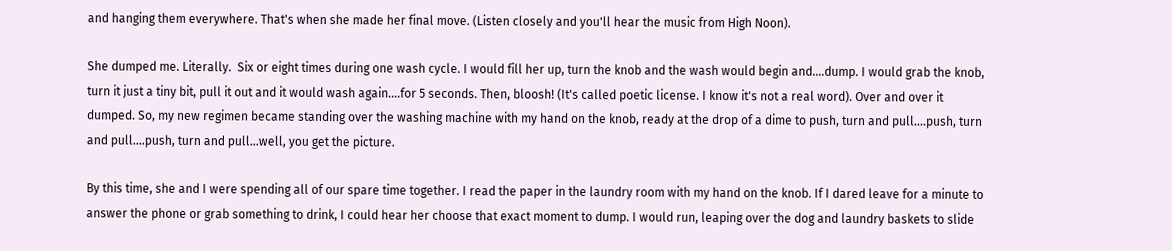and hanging them everywhere. That's when she made her final move. (Listen closely and you'll hear the music from High Noon).

She dumped me. Literally.  Six or eight times during one wash cycle. I would fill her up, turn the knob and the wash would begin and....dump. I would grab the knob, turn it just a tiny bit, pull it out and it would wash again....for 5 seconds. Then, bloosh! (It's called poetic license. I know it's not a real word). Over and over it dumped. So, my new regimen became standing over the washing machine with my hand on the knob, ready at the drop of a dime to push, turn and pull....push, turn and pull....push, turn and pull...well, you get the picture.

By this time, she and I were spending all of our spare time together. I read the paper in the laundry room with my hand on the knob. If I dared leave for a minute to answer the phone or grab something to drink, I could hear her choose that exact moment to dump. I would run, leaping over the dog and laundry baskets to slide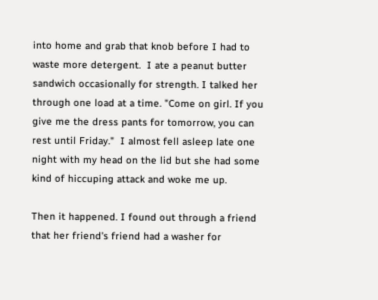into home and grab that knob before I had to waste more detergent.  I ate a peanut butter sandwich occasionally for strength. I talked her through one load at a time. "Come on girl. If you give me the dress pants for tomorrow, you can rest until Friday."  I almost fell asleep late one night with my head on the lid but she had some kind of hiccuping attack and woke me up.

Then it happened. I found out through a friend that her friend's friend had a washer for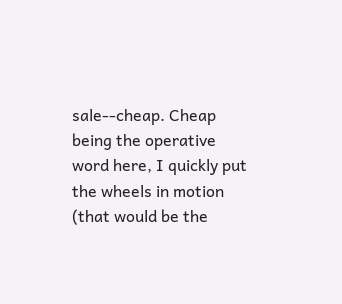sale--cheap. Cheap being the operative word here, I quickly put the wheels in motion (that would be the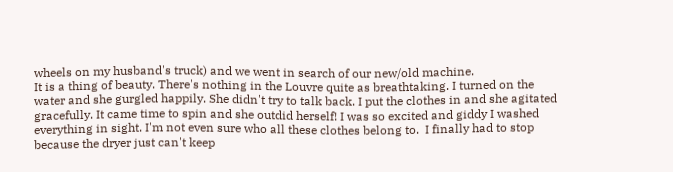wheels on my husband's truck) and we went in search of our new/old machine.
It is a thing of beauty. There's nothing in the Louvre quite as breathtaking. I turned on the water and she gurgled happily. She didn't try to talk back. I put the clothes in and she agitated gracefully. It came time to spin and she outdid herself! I was so excited and giddy I washed everything in sight. I'm not even sure who all these clothes belong to.  I finally had to stop because the dryer just can't keep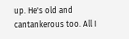up. He's old and cantankerous too. All I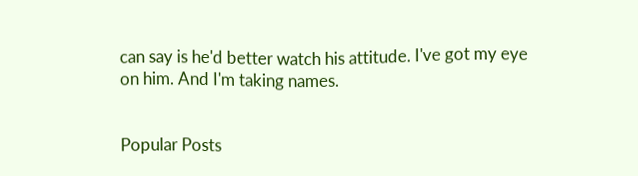can say is he'd better watch his attitude. I've got my eye on him. And I'm taking names.


Popular Posts